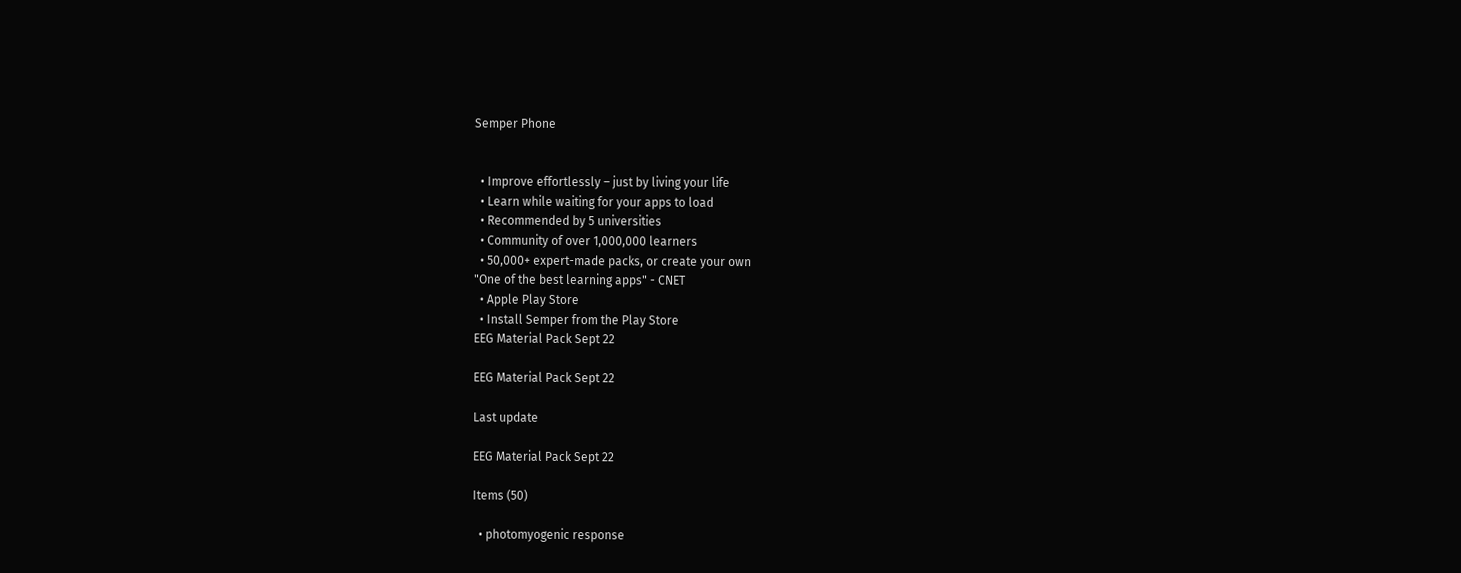Semper Phone


  • Improve effortlessly – just by living your life
  • Learn while waiting for your apps to load
  • Recommended by 5 universities
  • Community of over 1,000,000 learners
  • 50,000+ expert-made packs, or create your own
"One of the best learning apps" - CNET
  • Apple Play Store
  • Install Semper from the Play Store
EEG Material Pack Sept 22

EEG Material Pack Sept 22

Last update

EEG Material Pack Sept 22

Items (50)

  • photomyogenic response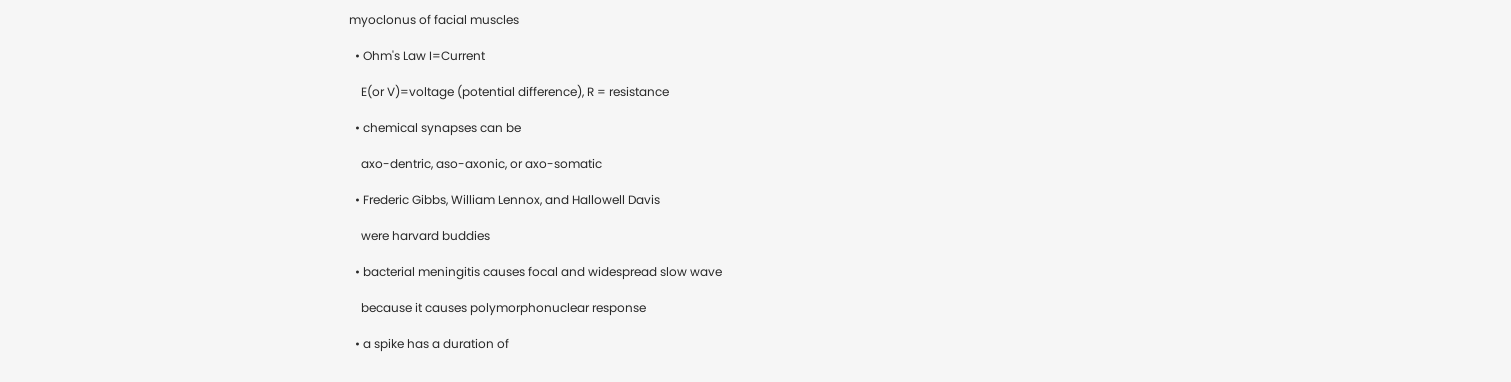myoclonus of facial muscles

  • Ohm's Law I=Current

    E(or V)=voltage (potential difference), R = resistance

  • chemical synapses can be

    axo-dentric, aso-axonic, or axo-somatic

  • Frederic Gibbs, William Lennox, and Hallowell Davis

    were harvard buddies

  • bacterial meningitis causes focal and widespread slow wave

    because it causes polymorphonuclear response

  • a spike has a duration of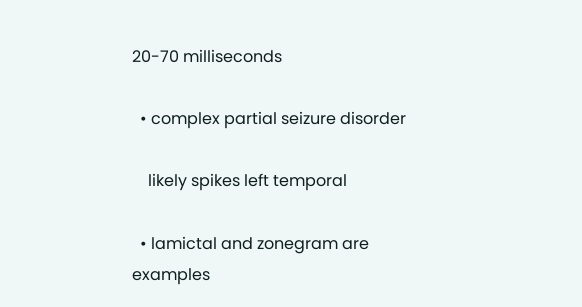20-70 milliseconds

  • complex partial seizure disorder

    likely spikes left temporal

  • lamictal and zonegram are examples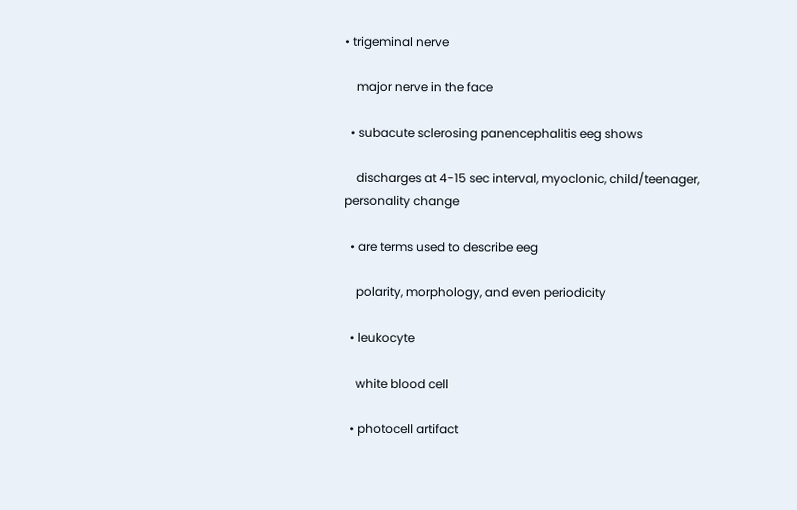• trigeminal nerve

    major nerve in the face

  • subacute sclerosing panencephalitis eeg shows

    discharges at 4-15 sec interval, myoclonic, child/teenager, personality change

  • are terms used to describe eeg

    polarity, morphology, and even periodicity

  • leukocyte

    white blood cell

  • photocell artifact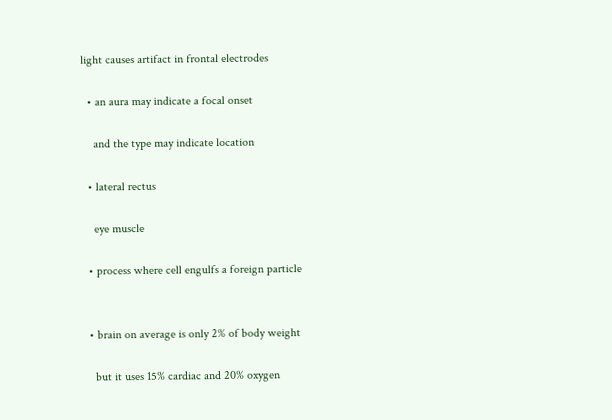light causes artifact in frontal electrodes

  • an aura may indicate a focal onset

    and the type may indicate location

  • lateral rectus

    eye muscle

  • process where cell engulfs a foreign particle


  • brain on average is only 2% of body weight

    but it uses 15% cardiac and 20% oxygen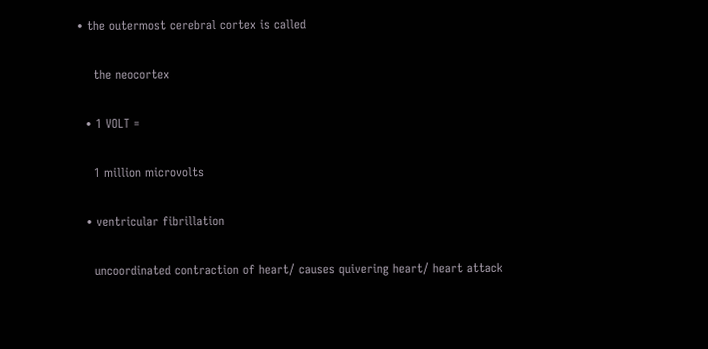• the outermost cerebral cortex is called

    the neocortex

  • 1 VOLT =

    1 million microvolts

  • ventricular fibrillation

    uncoordinated contraction of heart/ causes quivering heart/ heart attack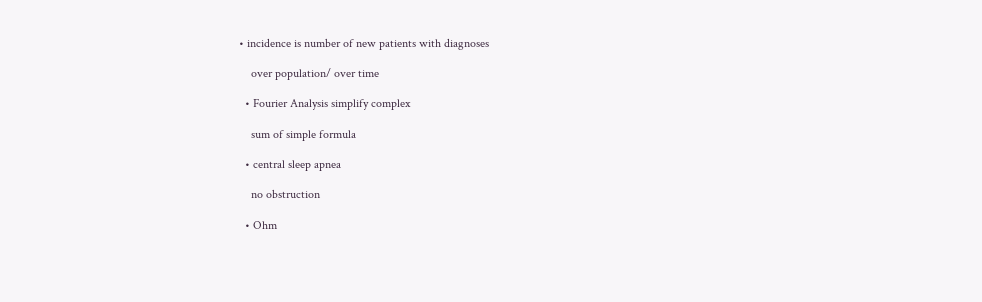• incidence is number of new patients with diagnoses

    over population/ over time

  • Fourier Analysis simplify complex

    sum of simple formula

  • central sleep apnea

    no obstruction

  • Ohm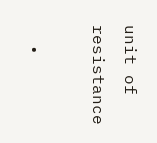unit of resistance

  •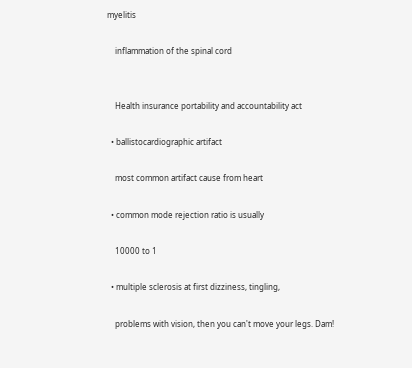myelitis

    inflammation of the spinal cord


    Health insurance portability and accountability act

  • ballistocardiographic artifact

    most common artifact cause from heart

  • common mode rejection ratio is usually

    10000 to 1

  • multiple sclerosis at first dizziness, tingling,

    problems with vision, then you can't move your legs. Dam!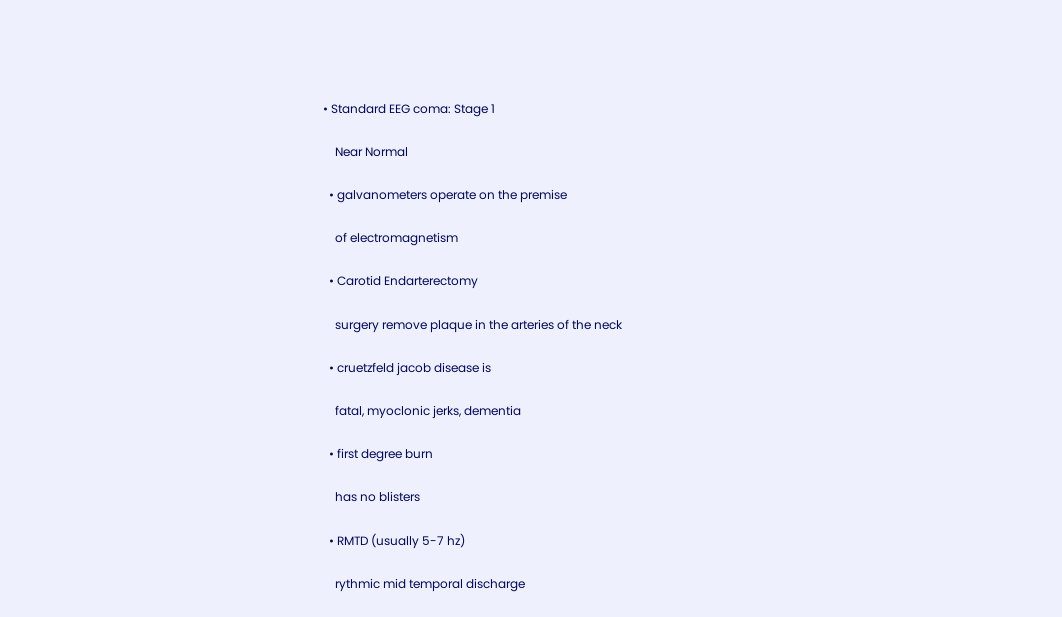• Standard EEG coma: Stage 1

    Near Normal

  • galvanometers operate on the premise

    of electromagnetism

  • Carotid Endarterectomy

    surgery remove plaque in the arteries of the neck

  • cruetzfeld jacob disease is

    fatal, myoclonic jerks, dementia

  • first degree burn

    has no blisters

  • RMTD (usually 5-7 hz)

    rythmic mid temporal discharge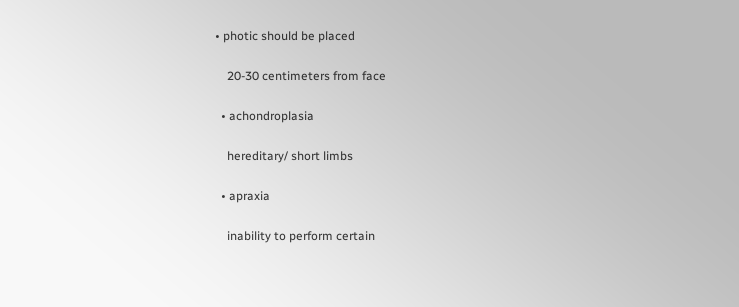• photic should be placed

    20-30 centimeters from face

  • achondroplasia

    hereditary/ short limbs

  • apraxia

    inability to perform certain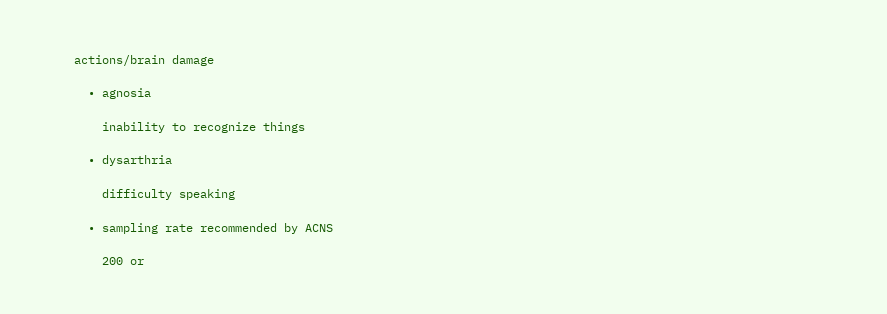actions/brain damage

  • agnosia

    inability to recognize things

  • dysarthria

    difficulty speaking

  • sampling rate recommended by ACNS

    200 or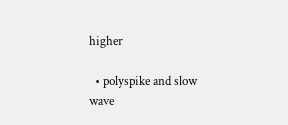higher

  • polyspike and slow wave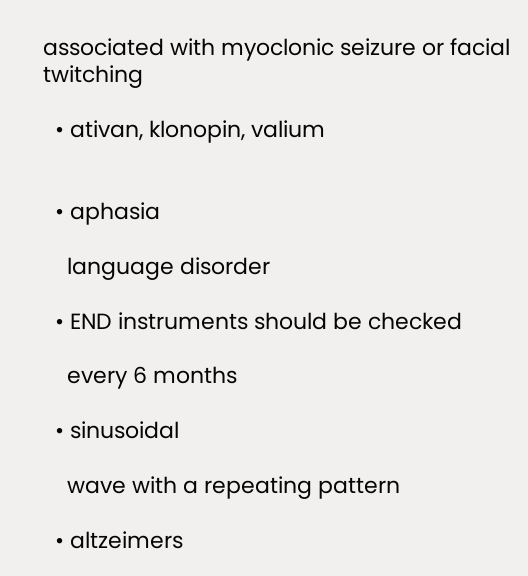associated with myoclonic seizure or facial twitching

  • ativan, klonopin, valium


  • aphasia

    language disorder

  • END instruments should be checked

    every 6 months

  • sinusoidal

    wave with a repeating pattern

  • altzeimers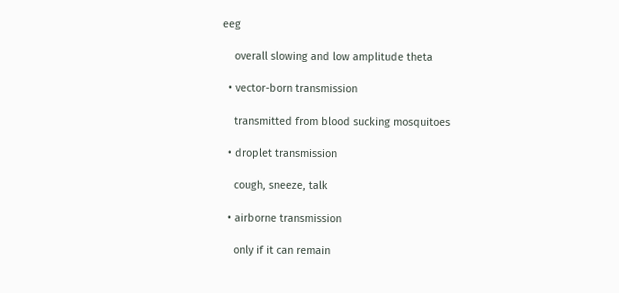eeg

    overall slowing and low amplitude theta

  • vector-born transmission

    transmitted from blood sucking mosquitoes

  • droplet transmission

    cough, sneeze, talk

  • airborne transmission

    only if it can remain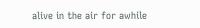alive in the air for awhile